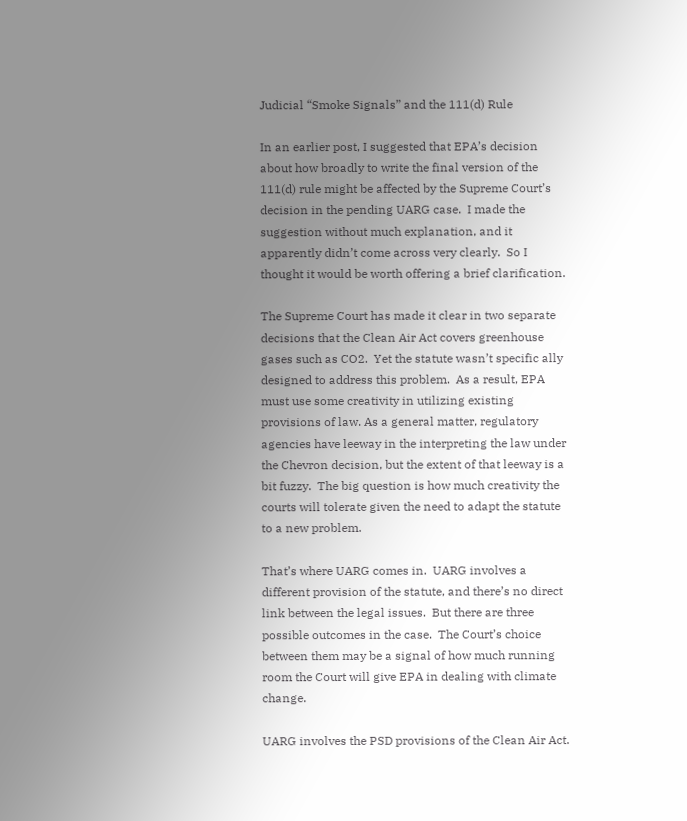Judicial “Smoke Signals” and the 111(d) Rule

In an earlier post, I suggested that EPA’s decision about how broadly to write the final version of the 111(d) rule might be affected by the Supreme Court’s decision in the pending UARG case.  I made the suggestion without much explanation, and it apparently didn’t come across very clearly.  So I thought it would be worth offering a brief clarification.

The Supreme Court has made it clear in two separate decisions that the Clean Air Act covers greenhouse gases such as CO2.  Yet the statute wasn’t specific ally designed to address this problem.  As a result, EPA must use some creativity in utilizing existing provisions of law. As a general matter, regulatory agencies have leeway in the interpreting the law under the Chevron decision, but the extent of that leeway is a bit fuzzy.  The big question is how much creativity the courts will tolerate given the need to adapt the statute to a new problem.

That’s where UARG comes in.  UARG involves a different provision of the statute, and there’s no direct link between the legal issues.  But there are three possible outcomes in the case.  The Court’s choice between them may be a signal of how much running room the Court will give EPA in dealing with climate change.

UARG involves the PSD provisions of the Clean Air Act.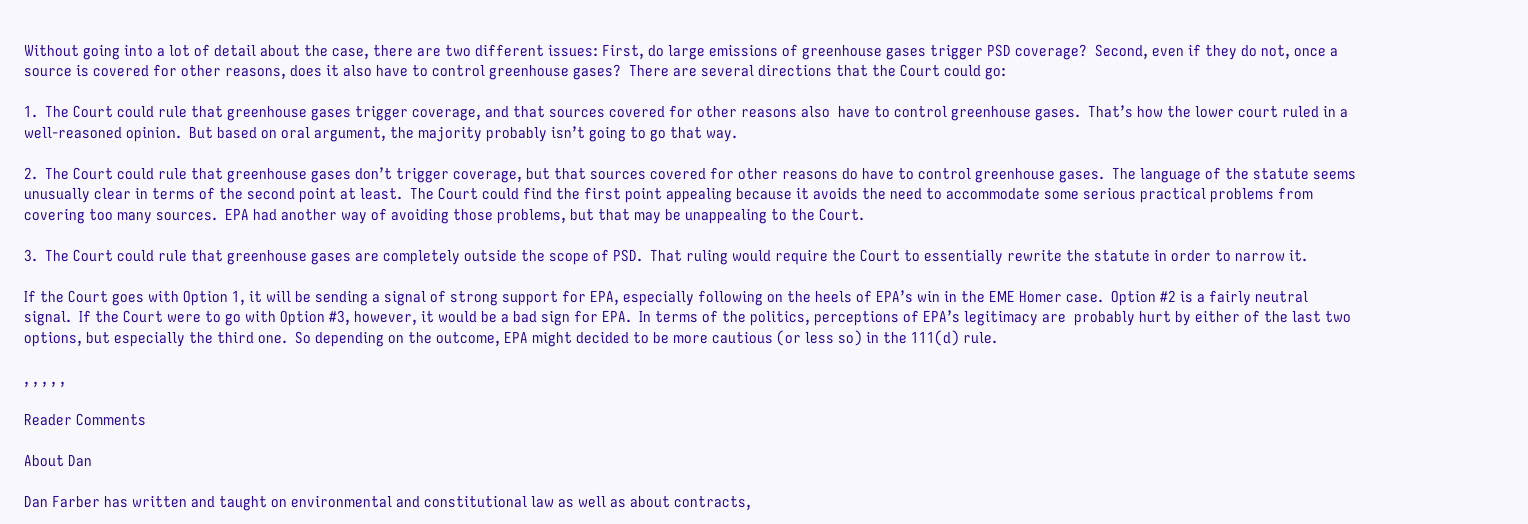Without going into a lot of detail about the case, there are two different issues: First, do large emissions of greenhouse gases trigger PSD coverage?  Second, even if they do not, once a source is covered for other reasons, does it also have to control greenhouse gases?  There are several directions that the Court could go:

1.  The Court could rule that greenhouse gases trigger coverage, and that sources covered for other reasons also  have to control greenhouse gases.  That’s how the lower court ruled in a well-reasoned opinion.  But based on oral argument, the majority probably isn’t going to go that way.

2.  The Court could rule that greenhouse gases don’t trigger coverage, but that sources covered for other reasons do have to control greenhouse gases.  The language of the statute seems unusually clear in terms of the second point at least.  The Court could find the first point appealing because it avoids the need to accommodate some serious practical problems from covering too many sources.  EPA had another way of avoiding those problems, but that may be unappealing to the Court.

3.  The Court could rule that greenhouse gases are completely outside the scope of PSD.  That ruling would require the Court to essentially rewrite the statute in order to narrow it.

If the Court goes with Option 1, it will be sending a signal of strong support for EPA, especially following on the heels of EPA’s win in the EME Homer case.  Option #2 is a fairly neutral signal.  If the Court were to go with Option #3, however, it would be a bad sign for EPA.  In terms of the politics, perceptions of EPA’s legitimacy are  probably hurt by either of the last two options, but especially the third one.  So depending on the outcome, EPA might decided to be more cautious (or less so) in the 111(d) rule.

, , , , ,

Reader Comments

About Dan

Dan Farber has written and taught on environmental and constitutional law as well as about contracts,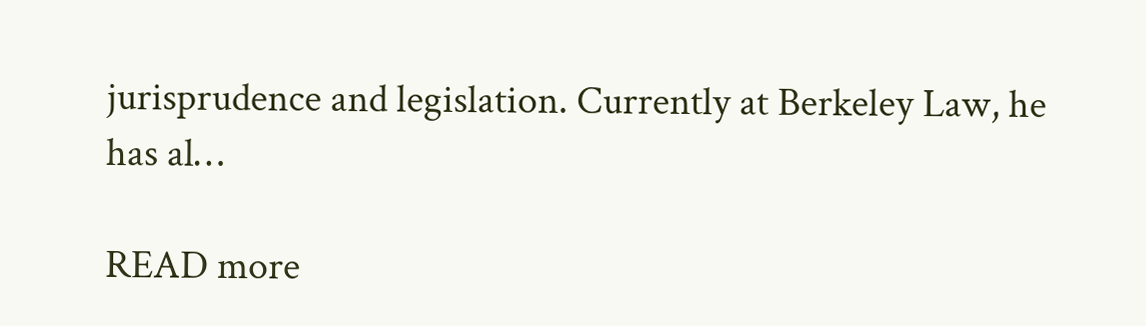jurisprudence and legislation. Currently at Berkeley Law, he has al…

READ more